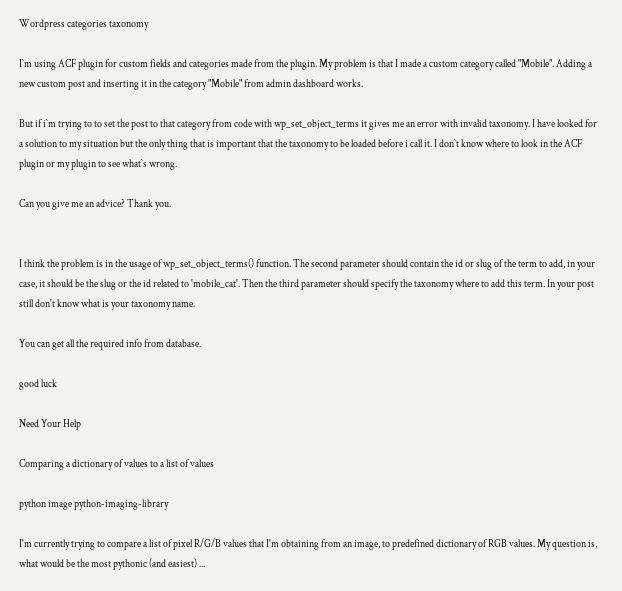Wordpress categories taxonomy

I`m using ACF plugin for custom fields and categories made from the plugin. My problem is that I made a custom category called "Mobile". Adding a new custom post and inserting it in the category "Mobile" from admin dashboard works.

But if i`m trying to to set the post to that category from code with wp_set_object_terms it gives me an error with invalid taxonomy. I have looked for a solution to my situation but the only thing that is important that the taxonomy to be loaded before i call it. I don`t know where to look in the ACF plugin or my plugin to see what`s wrong.

Can you give me an advice? Thank you.


I think the problem is in the usage of wp_set_object_terms() function. The second parameter should contain the id or slug of the term to add, in your case, it should be the slug or the id related to 'mobile_cat'. Then the third parameter should specify the taxonomy where to add this term. In your post still don't know what is your taxonomy name.

You can get all the required info from database.

good luck

Need Your Help

Comparing a dictionary of values to a list of values

python image python-imaging-library

I'm currently trying to compare a list of pixel R/G/B values that I'm obtaining from an image, to predefined dictionary of RGB values. My question is, what would be the most pythonic (and easiest) ...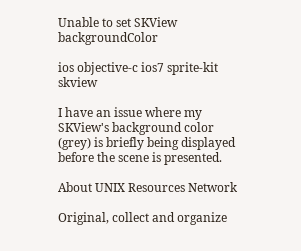Unable to set SKView backgroundColor

ios objective-c ios7 sprite-kit skview

I have an issue where my SKView's background color (grey) is briefly being displayed before the scene is presented.

About UNIX Resources Network

Original, collect and organize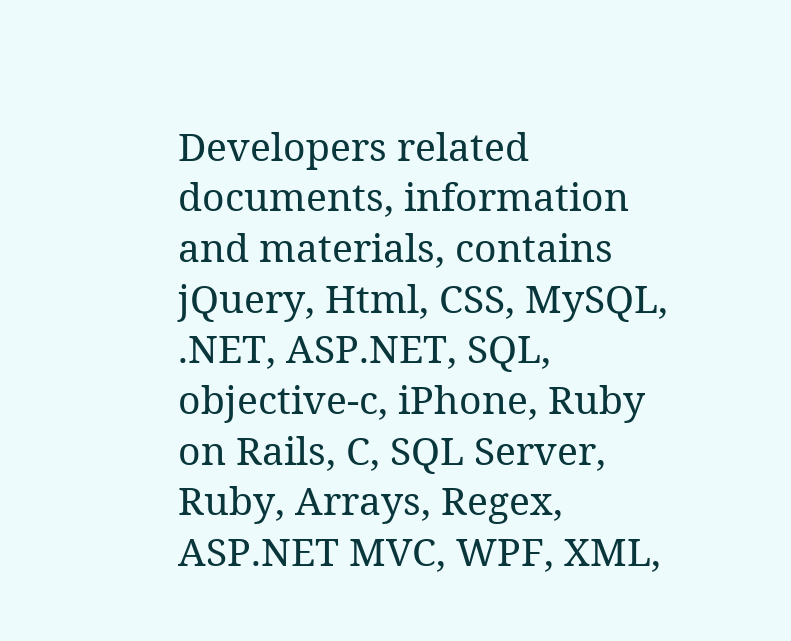Developers related documents, information and materials, contains jQuery, Html, CSS, MySQL, .NET, ASP.NET, SQL, objective-c, iPhone, Ruby on Rails, C, SQL Server, Ruby, Arrays, Regex, ASP.NET MVC, WPF, XML,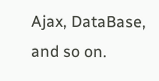Ajax, DataBase, and so on.